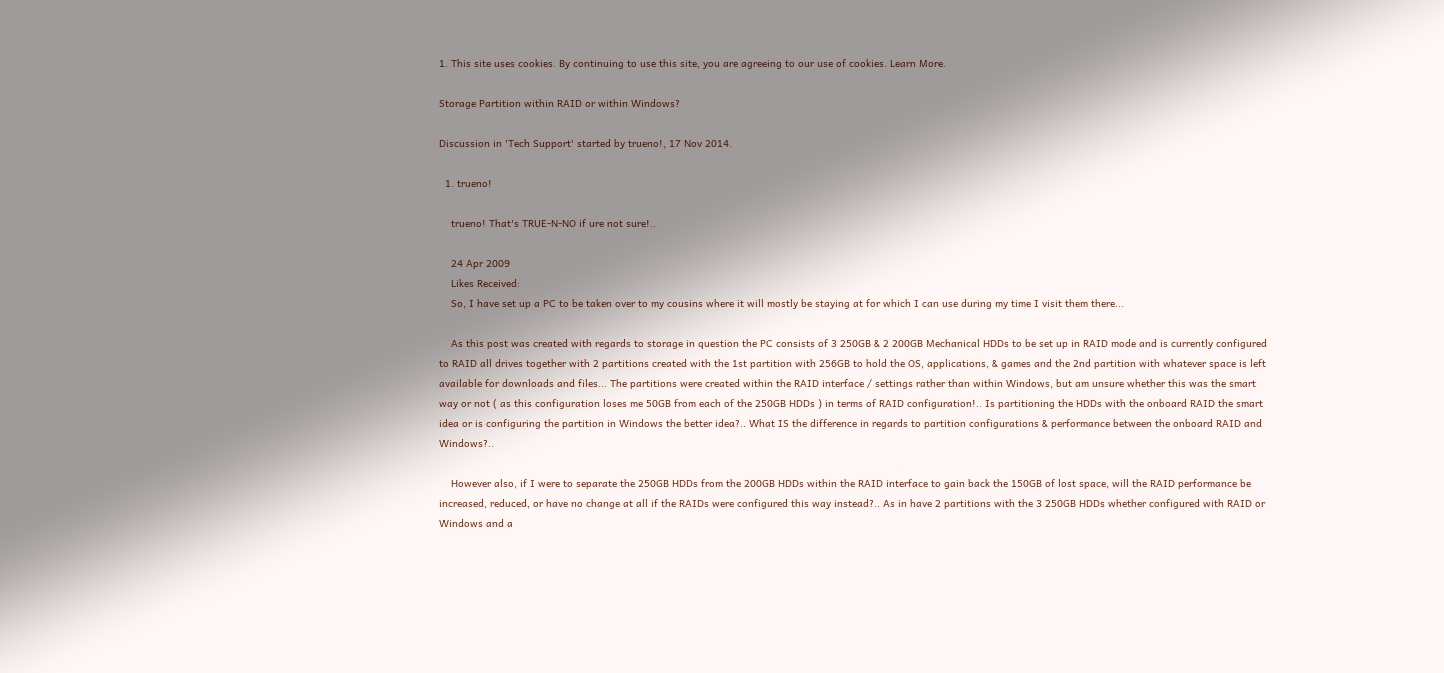1. This site uses cookies. By continuing to use this site, you are agreeing to our use of cookies. Learn More.

Storage Partition within RAID or within Windows?

Discussion in 'Tech Support' started by trueno!, 17 Nov 2014.

  1. trueno!

    trueno! That's TRUE-N-NO if ure not sure!..

    24 Apr 2009
    Likes Received:
    So, I have set up a PC to be taken over to my cousins where it will mostly be staying at for which I can use during my time I visit them there...

    As this post was created with regards to storage in question the PC consists of 3 250GB & 2 200GB Mechanical HDDs to be set up in RAID mode and is currently configured to RAID all drives together with 2 partitions created with the 1st partition with 256GB to hold the OS, applications, & games and the 2nd partition with whatever space is left available for downloads and files... The partitions were created within the RAID interface / settings rather than within Windows, but am unsure whether this was the smart way or not ( as this configuration loses me 50GB from each of the 250GB HDDs ) in terms of RAID configuration!.. Is partitioning the HDDs with the onboard RAID the smart idea or is configuring the partition in Windows the better idea?.. What IS the difference in regards to partition configurations & performance between the onboard RAID and Windows?..

    However also, if I were to separate the 250GB HDDs from the 200GB HDDs within the RAID interface to gain back the 150GB of lost space, will the RAID performance be increased, reduced, or have no change at all if the RAIDs were configured this way instead?.. As in have 2 partitions with the 3 250GB HDDs whether configured with RAID or Windows and a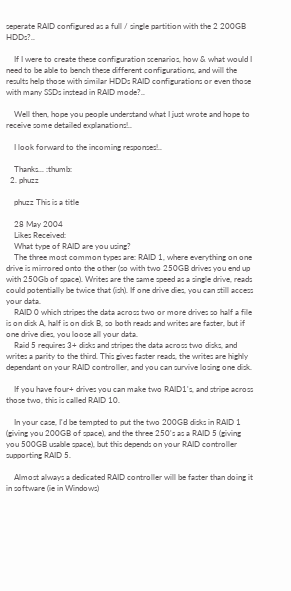seperate RAID configured as a full / single partition with the 2 200GB HDDs?..

    If I were to create these configuration scenarios, how & what would I need to be able to bench these different configurations, and will the results help those with similar HDDs RAID configurations or even those with many SSDs instead in RAID mode?..

    Well then, hope you people understand what I just wrote and hope to receive some detailed explanations!..

    I look forward to the incoming responses!..

    Thanks... :thumb:
  2. phuzz

    phuzz This is a title

    28 May 2004
    Likes Received:
    What type of RAID are you using?
    The three most common types are: RAID 1, where everything on one drive is mirrored onto the other (so with two 250GB drives you end up with 250Gb of space). Writes are the same speed as a single drive, reads could potentially be twice that (ish). If one drive dies, you can still access your data.
    RAID 0 which stripes the data across two or more drives so half a file is on disk A, half is on disk B, so both reads and writes are faster, but if one drive dies, you loose all your data.
    Raid 5 requires 3+ disks and stripes the data across two disks, and writes a parity to the third. This gives faster reads, the writes are highly dependant on your RAID controller, and you can survive losing one disk.

    If you have four+ drives you can make two RAID1's, and stripe across those two, this is called RAID 10.

    In your case, I'd be tempted to put the two 200GB disks in RAID 1 (giving you 200GB of space), and the three 250's as a RAID 5 (giving you 500GB usable space), but this depends on your RAID controller supporting RAID 5.

    Almost always a dedicated RAID controller will be faster than doing it in software (ie in Windows)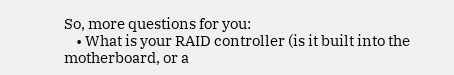So, more questions for you:
    • What is your RAID controller (is it built into the motherboard, or a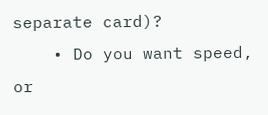separate card)?
    • Do you want speed, or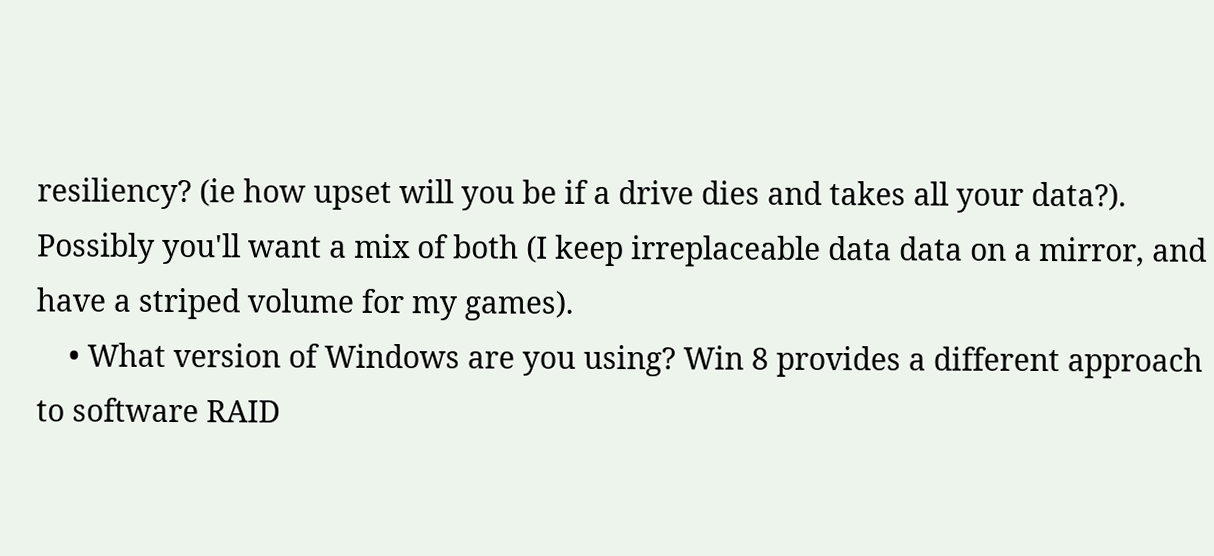resiliency? (ie how upset will you be if a drive dies and takes all your data?). Possibly you'll want a mix of both (I keep irreplaceable data data on a mirror, and have a striped volume for my games).
    • What version of Windows are you using? Win 8 provides a different approach to software RAID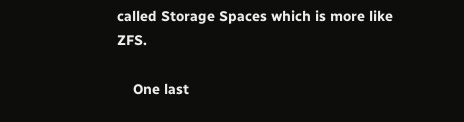called Storage Spaces which is more like ZFS.

    One last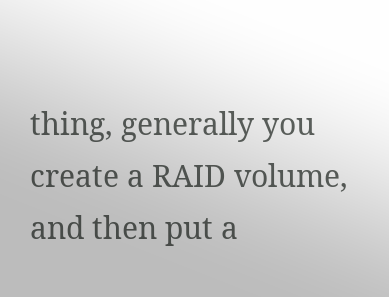thing, generally you create a RAID volume, and then put a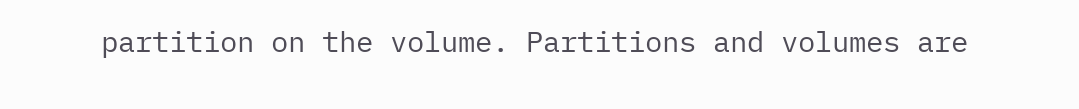partition on the volume. Partitions and volumes are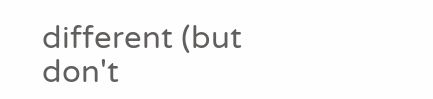different (but don't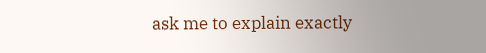ask me to explain exactly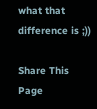what that difference is ;))

Share This Page